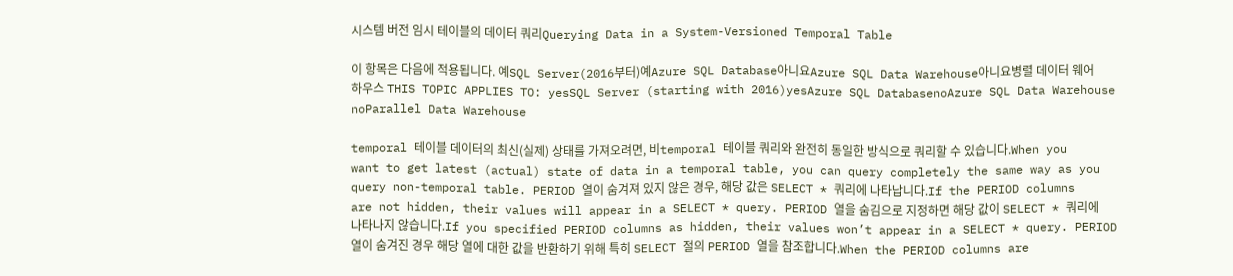시스템 버전 임시 테이블의 데이터 쿼리Querying Data in a System-Versioned Temporal Table

이 항목은 다음에 적용됩니다. 예SQL Server(2016부터)예Azure SQL Database아니요Azure SQL Data Warehouse아니요병렬 데이터 웨어하우스 THIS TOPIC APPLIES TO: yesSQL Server (starting with 2016)yesAzure SQL DatabasenoAzure SQL Data Warehouse noParallel Data Warehouse

temporal 테이블 데이터의 최신(실제) 상태를 가져오려면, 비temporal 테이블 쿼리와 완전히 동일한 방식으로 쿼리할 수 있습니다.When you want to get latest (actual) state of data in a temporal table, you can query completely the same way as you query non-temporal table. PERIOD 열이 숨겨져 있지 않은 경우, 해당 값은 SELECT * 쿼리에 나타납니다.If the PERIOD columns are not hidden, their values will appear in a SELECT * query. PERIOD 열을 숨김으로 지정하면 해당 값이 SELECT * 쿼리에 나타나지 않습니다.If you specified PERIOD columns as hidden, their values won’t appear in a SELECT * query. PERIOD 열이 숨겨진 경우 해당 열에 대한 값을 반환하기 위해 특히 SELECT 절의 PERIOD 열을 참조합니다.When the PERIOD columns are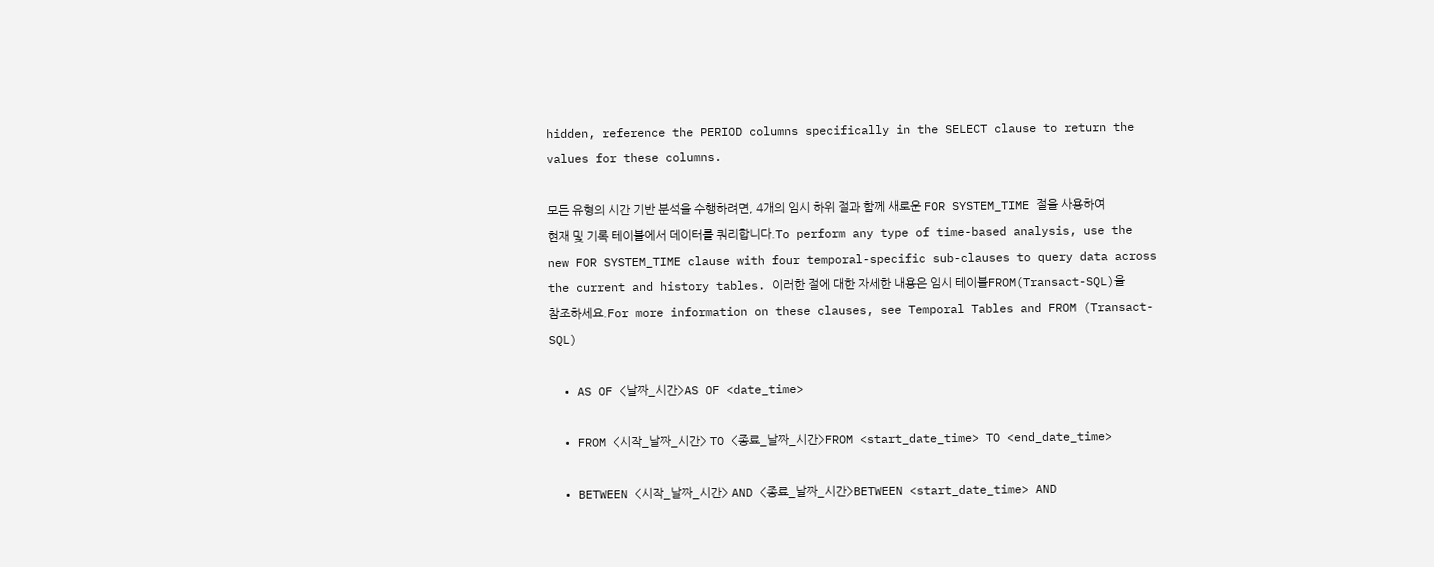hidden, reference the PERIOD columns specifically in the SELECT clause to return the values for these columns.

모든 유형의 시간 기반 분석을 수행하려면, 4개의 임시 하위 절과 함께 새로운 FOR SYSTEM_TIME 절을 사용하여 현재 및 기록 테이블에서 데이터를 쿼리합니다.To perform any type of time-based analysis, use the new FOR SYSTEM_TIME clause with four temporal-specific sub-clauses to query data across the current and history tables. 이러한 절에 대한 자세한 내용은 임시 테이블FROM(Transact-SQL)을 참조하세요.For more information on these clauses, see Temporal Tables and FROM (Transact-SQL)

  • AS OF <날짜_시간>AS OF <date_time>

  • FROM <시작_날짜_시간> TO <종료_날짜_시간>FROM <start_date_time> TO <end_date_time>

  • BETWEEN <시작_날짜_시간> AND <종료_날짜_시간>BETWEEN <start_date_time> AND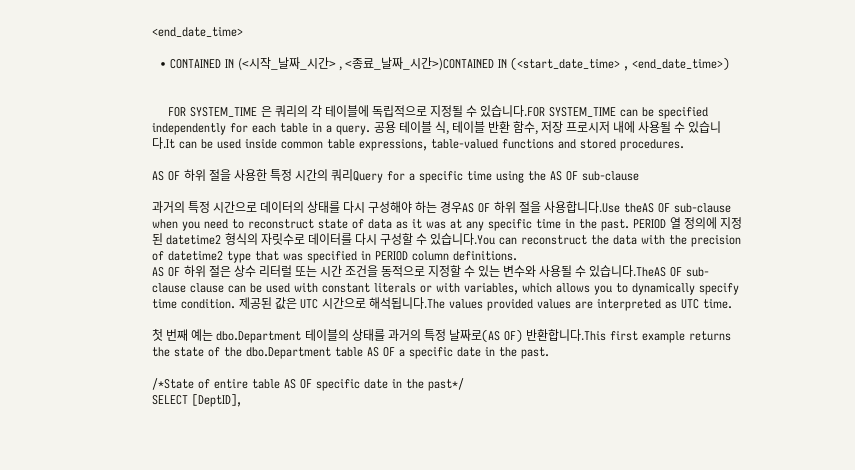<end_date_time>

  • CONTAINED IN (<시작_날짜_시간> , <종료_날짜_시간>)CONTAINED IN (<start_date_time> , <end_date_time>)


    FOR SYSTEM_TIME 은 쿼리의 각 테이블에 독립적으로 지정될 수 있습니다.FOR SYSTEM_TIME can be specified independently for each table in a query. 공용 테이블 식, 테이블 반환 함수, 저장 프로시저 내에 사용될 수 있습니다.It can be used inside common table expressions, table-valued functions and stored procedures.

AS OF 하위 절을 사용한 특정 시간의 쿼리Query for a specific time using the AS OF sub-clause

과거의 특정 시간으로 데이터의 상태를 다시 구성해야 하는 경우AS OF 하위 절을 사용합니다.Use theAS OF sub-clause when you need to reconstruct state of data as it was at any specific time in the past. PERIOD 열 정의에 지정된 datetime2 형식의 자릿수로 데이터를 다시 구성할 수 있습니다.You can reconstruct the data with the precision of datetime2 type that was specified in PERIOD column definitions.
AS OF 하위 절은 상수 리터럴 또는 시간 조건을 동적으로 지정할 수 있는 변수와 사용될 수 있습니다.TheAS OF sub-clause clause can be used with constant literals or with variables, which allows you to dynamically specify time condition. 제공된 값은 UTC 시간으로 해석됩니다.The values provided values are interpreted as UTC time.

첫 번째 예는 dbo.Department 테이블의 상태를 과거의 특정 날짜로(AS OF) 반환합니다.This first example returns the state of the dbo.Department table AS OF a specific date in the past.

/*State of entire table AS OF specific date in the past*/
SELECT [DeptID],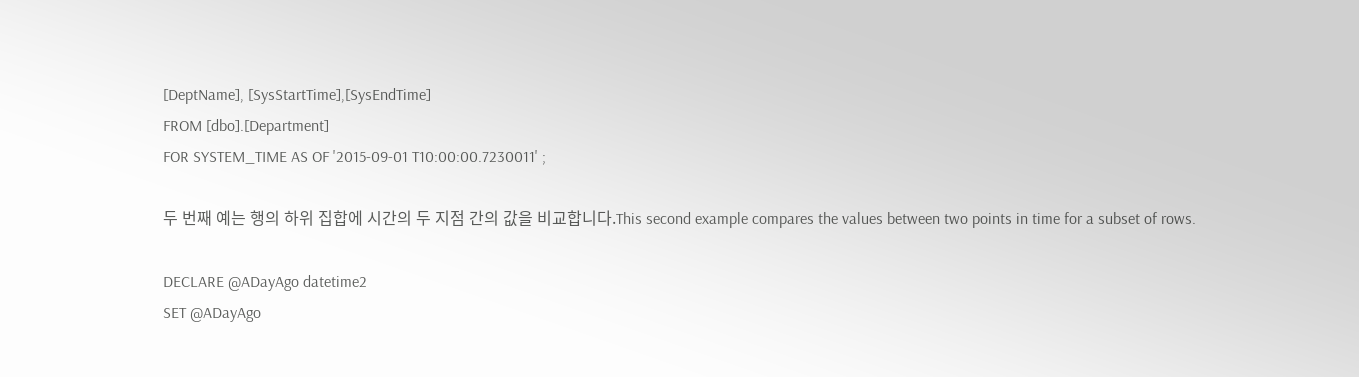[DeptName], [SysStartTime],[SysEndTime]
FROM [dbo].[Department]
FOR SYSTEM_TIME AS OF '2015-09-01 T10:00:00.7230011' ;

두 번째 예는 행의 하위 집합에 시간의 두 지점 간의 값을 비교합니다.This second example compares the values between two points in time for a subset of rows.

DECLARE @ADayAgo datetime2
SET @ADayAgo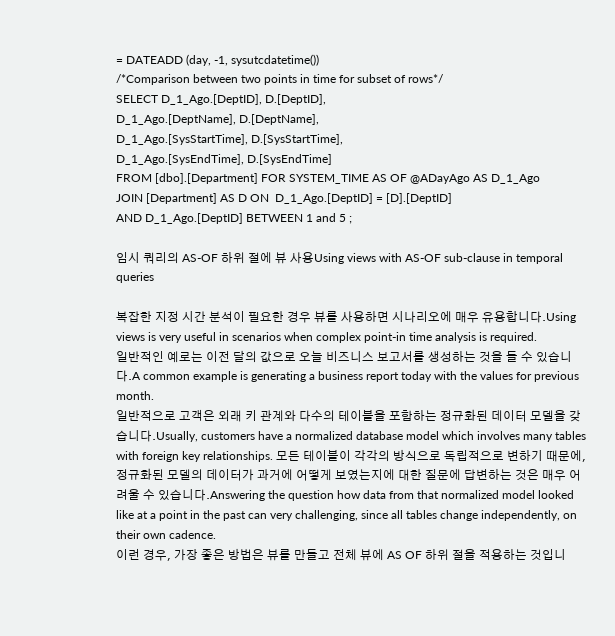= DATEADD (day, -1, sysutcdatetime())
/*Comparison between two points in time for subset of rows*/
SELECT D_1_Ago.[DeptID], D.[DeptID],
D_1_Ago.[DeptName], D.[DeptName],
D_1_Ago.[SysStartTime], D.[SysStartTime],
D_1_Ago.[SysEndTime], D.[SysEndTime]
FROM [dbo].[Department] FOR SYSTEM_TIME AS OF @ADayAgo AS D_1_Ago
JOIN [Department] AS D ON  D_1_Ago.[DeptID] = [D].[DeptID]
AND D_1_Ago.[DeptID] BETWEEN 1 and 5 ;

임시 쿼리의 AS-OF 하위 절에 뷰 사용Using views with AS-OF sub-clause in temporal queries

복잡한 지정 시간 분석이 필요한 경우 뷰를 사용하면 시나리오에 매우 유용합니다.Using views is very useful in scenarios when complex point-in time analysis is required.
일반적인 예로는 이전 달의 값으로 오늘 비즈니스 보고서를 생성하는 것을 들 수 있습니다.A common example is generating a business report today with the values for previous month.
일반적으로 고객은 외래 키 관계와 다수의 테이블을 포함하는 정규화된 데이터 모델을 갖습니다.Usually, customers have a normalized database model which involves many tables with foreign key relationships. 모든 테이블이 각각의 방식으로 독립적으로 변하기 때문에, 정규화된 모델의 데이터가 과거에 어떻게 보였는지에 대한 질문에 답변하는 것은 매우 어려울 수 있습니다.Answering the question how data from that normalized model looked like at a point in the past can very challenging, since all tables change independently, on their own cadence.
이런 경우, 가장 좋은 방법은 뷰를 만들고 전체 뷰에 AS OF 하위 절을 적용하는 것입니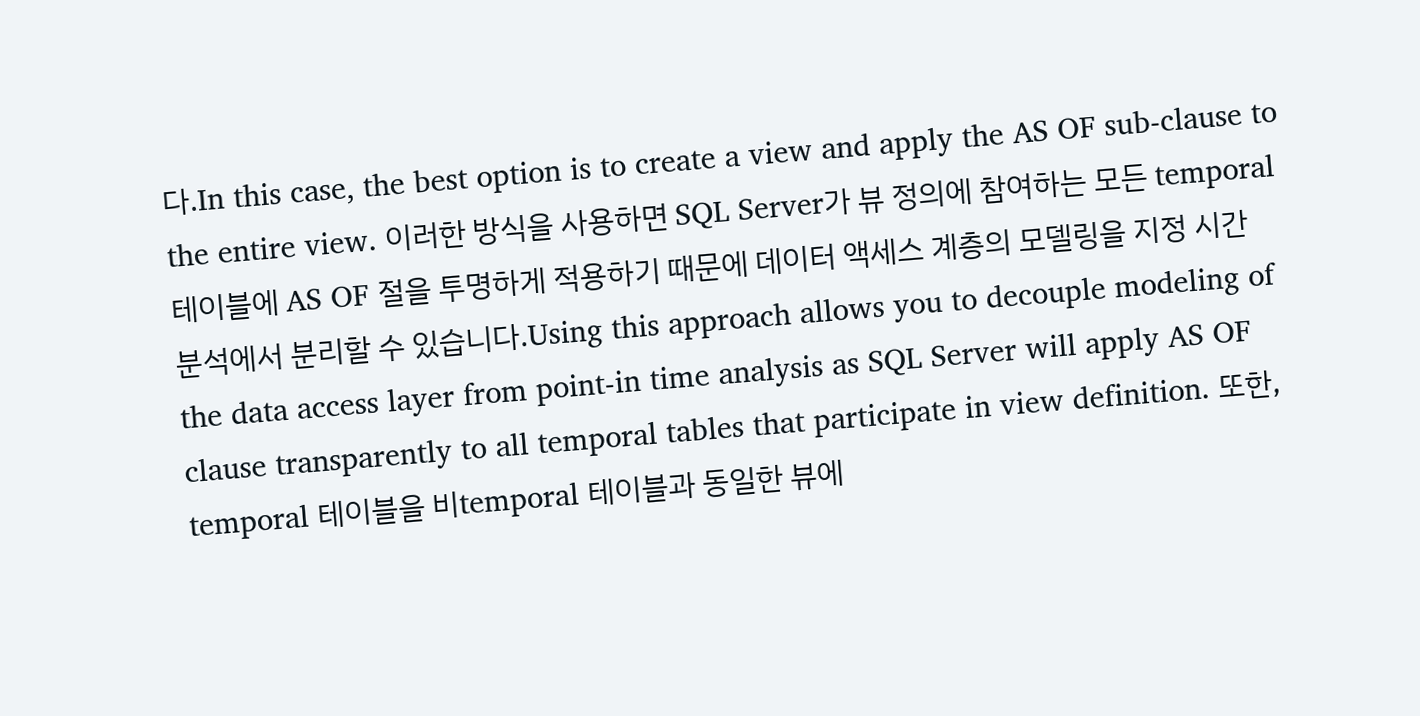다.In this case, the best option is to create a view and apply the AS OF sub-clause to the entire view. 이러한 방식을 사용하면 SQL Server가 뷰 정의에 참여하는 모든 temporal 테이블에 AS OF 절을 투명하게 적용하기 때문에 데이터 액세스 계층의 모델링을 지정 시간 분석에서 분리할 수 있습니다.Using this approach allows you to decouple modeling of the data access layer from point-in time analysis as SQL Server will apply AS OF clause transparently to all temporal tables that participate in view definition. 또한, temporal 테이블을 비temporal 테이블과 동일한 뷰에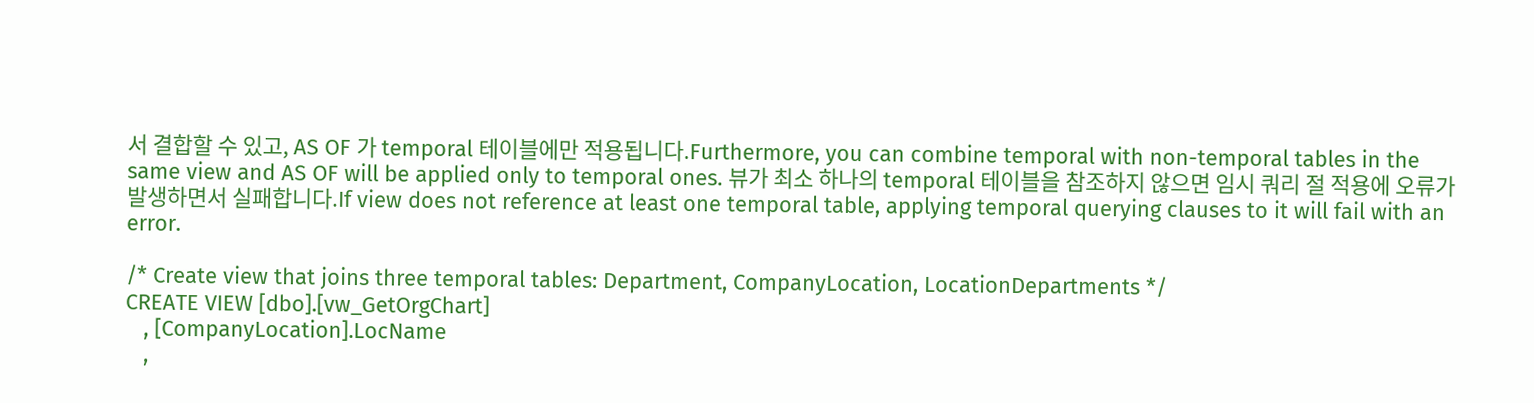서 결합할 수 있고, AS OF 가 temporal 테이블에만 적용됩니다.Furthermore, you can combine temporal with non-temporal tables in the same view and AS OF will be applied only to temporal ones. 뷰가 최소 하나의 temporal 테이블을 참조하지 않으면 임시 쿼리 절 적용에 오류가 발생하면서 실패합니다.If view does not reference at least one temporal table, applying temporal querying clauses to it will fail with an error.

/* Create view that joins three temporal tables: Department, CompanyLocation, LocationDepartments */
CREATE VIEW [dbo].[vw_GetOrgChart]
   , [CompanyLocation].LocName
   ,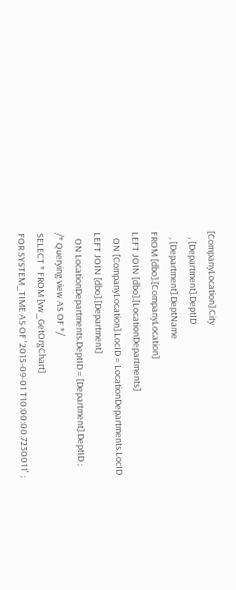[CompanyLocation].City
   , [Department].DeptID
   , [Department].DeptName
FROM [dbo].[CompanyLocation]
LEFT JOIN [dbo].[LocationDepartments]
   ON [CompanyLocation].LocID = LocationDepartments.LocID
LEFT JOIN [dbo].[Department]
   ON LocationDepartments.DeptID = [Department].DeptID ;
/* Querying view AS OF */
SELECT * FROM [vw_GetOrgChart]
FOR SYSTEM_TIME AS OF '2015-09-01 T10:00:00.7230011' ;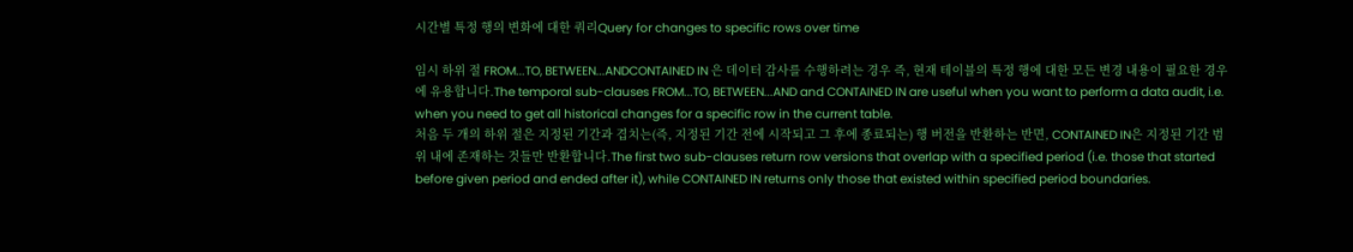시간별 특정 행의 변화에 대한 쿼리Query for changes to specific rows over time

임시 하위 절 FROM...TO, BETWEEN...ANDCONTAINED IN 은 데이터 감사를 수행하려는 경우 즉, 현재 테이블의 특정 행에 대한 모든 변경 내용이 필요한 경우에 유용합니다.The temporal sub-clauses FROM...TO, BETWEEN...AND and CONTAINED IN are useful when you want to perform a data audit, i.e. when you need to get all historical changes for a specific row in the current table.
처음 두 개의 하위 절은 지정된 기간과 겹치는(즉, 지정된 기간 전에 시작되고 그 후에 종료되는) 행 버전을 반환하는 반면, CONTAINED IN은 지정된 기간 범위 내에 존재하는 것들만 반환합니다.The first two sub-clauses return row versions that overlap with a specified period (i.e. those that started before given period and ended after it), while CONTAINED IN returns only those that existed within specified period boundaries.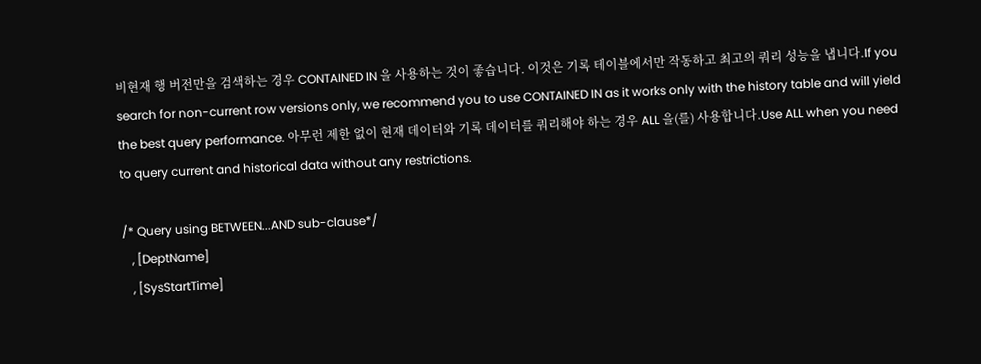비현재 행 버전만을 검색하는 경우 CONTAINED IN 을 사용하는 것이 좋습니다. 이것은 기록 테이블에서만 작동하고 최고의 쿼리 성능을 냅니다.If you search for non-current row versions only, we recommend you to use CONTAINED IN as it works only with the history table and will yield the best query performance. 아무런 제한 없이 현재 데이터와 기록 데이터를 쿼리해야 하는 경우 ALL 을(를) 사용합니다.Use ALL when you need to query current and historical data without any restrictions.

/* Query using BETWEEN...AND sub-clause*/
   , [DeptName]
   , [SysStartTime]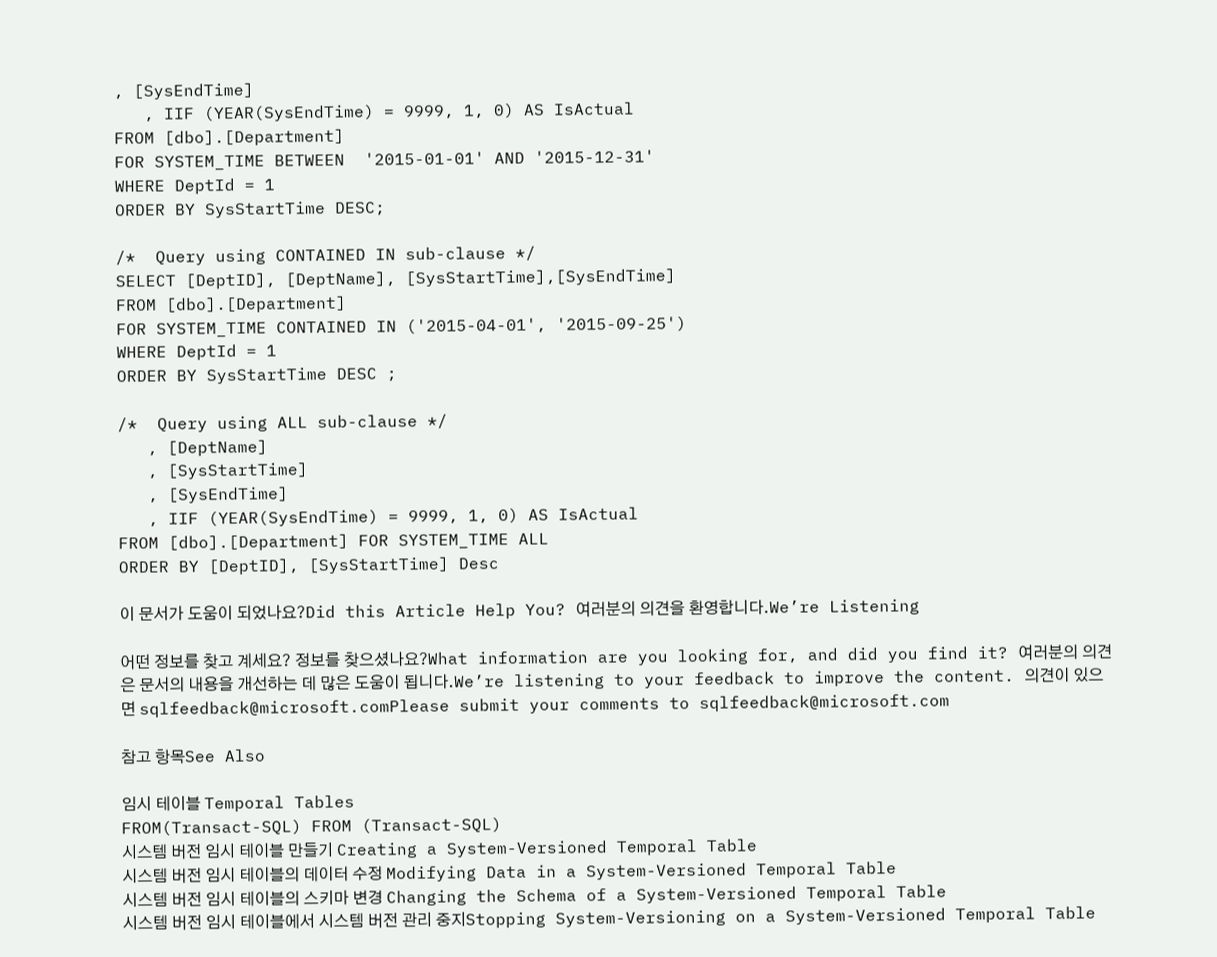, [SysEndTime]
   , IIF (YEAR(SysEndTime) = 9999, 1, 0) AS IsActual
FROM [dbo].[Department]
FOR SYSTEM_TIME BETWEEN  '2015-01-01' AND '2015-12-31'
WHERE DeptId = 1
ORDER BY SysStartTime DESC;

/*  Query using CONTAINED IN sub-clause */
SELECT [DeptID], [DeptName], [SysStartTime],[SysEndTime]
FROM [dbo].[Department]
FOR SYSTEM_TIME CONTAINED IN ('2015-04-01', '2015-09-25')
WHERE DeptId = 1
ORDER BY SysStartTime DESC ;

/*  Query using ALL sub-clause */
   , [DeptName]
   , [SysStartTime]
   , [SysEndTime]
   , IIF (YEAR(SysEndTime) = 9999, 1, 0) AS IsActual
FROM [dbo].[Department] FOR SYSTEM_TIME ALL
ORDER BY [DeptID], [SysStartTime] Desc

이 문서가 도움이 되었나요?Did this Article Help You? 여러분의 의견을 환영합니다.We’re Listening

어떤 정보를 찾고 계세요? 정보를 찾으셨나요?What information are you looking for, and did you find it? 여러분의 의견은 문서의 내용을 개선하는 데 많은 도움이 됩니다.We’re listening to your feedback to improve the content. 의견이 있으면 sqlfeedback@microsoft.comPlease submit your comments to sqlfeedback@microsoft.com

참고 항목See Also

임시 테이블 Temporal Tables
FROM(Transact-SQL) FROM (Transact-SQL)
시스템 버전 임시 테이블 만들기 Creating a System-Versioned Temporal Table
시스템 버전 임시 테이블의 데이터 수정 Modifying Data in a System-Versioned Temporal Table
시스템 버전 임시 테이블의 스키마 변경 Changing the Schema of a System-Versioned Temporal Table
시스템 버전 임시 테이블에서 시스템 버전 관리 중지Stopping System-Versioning on a System-Versioned Temporal Table